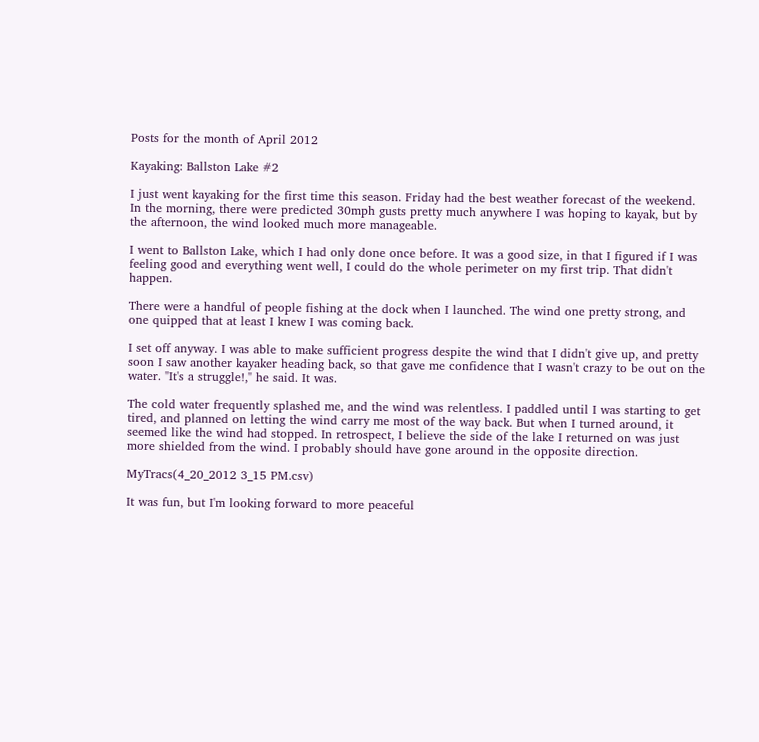Posts for the month of April 2012

Kayaking: Ballston Lake #2

I just went kayaking for the first time this season. Friday had the best weather forecast of the weekend. In the morning, there were predicted 30mph gusts pretty much anywhere I was hoping to kayak, but by the afternoon, the wind looked much more manageable.

I went to Ballston Lake, which I had only done once before. It was a good size, in that I figured if I was feeling good and everything went well, I could do the whole perimeter on my first trip. That didn't happen.

There were a handful of people fishing at the dock when I launched. The wind one pretty strong, and one quipped that at least I knew I was coming back.

I set off anyway. I was able to make sufficient progress despite the wind that I didn't give up, and pretty soon I saw another kayaker heading back, so that gave me confidence that I wasn't crazy to be out on the water. "It's a struggle!," he said. It was.

The cold water frequently splashed me, and the wind was relentless. I paddled until I was starting to get tired, and planned on letting the wind carry me most of the way back. But when I turned around, it seemed like the wind had stopped. In retrospect, I believe the side of the lake I returned on was just more shielded from the wind. I probably should have gone around in the opposite direction.

MyTracs(4_20_2012 3_15 PM.csv)

It was fun, but I'm looking forward to more peaceful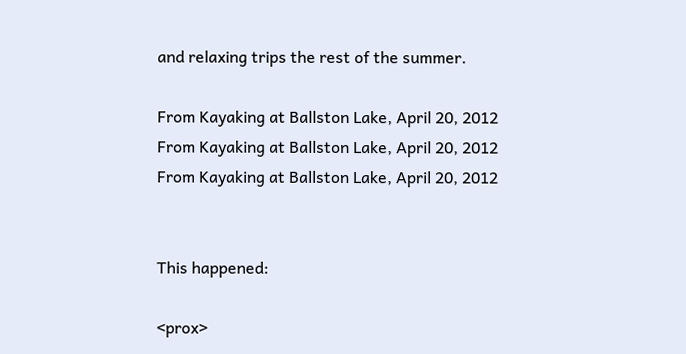and relaxing trips the rest of the summer.

From Kayaking at Ballston Lake, April 20, 2012
From Kayaking at Ballston Lake, April 20, 2012
From Kayaking at Ballston Lake, April 20, 2012


This happened:

<prox>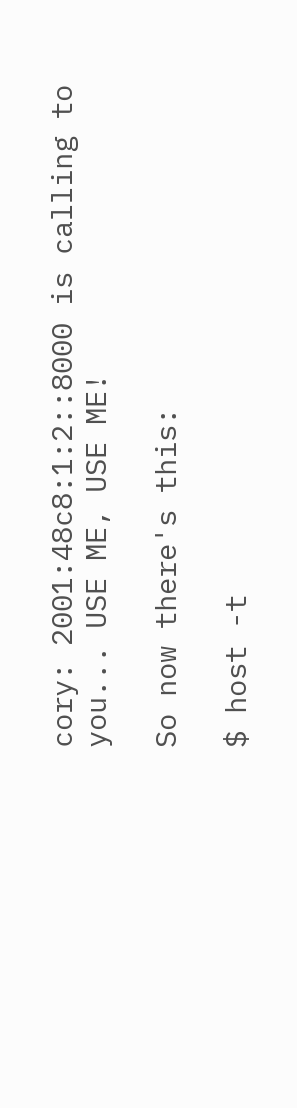cory: 2001:48c8:1:2::8000 is calling to you... USE ME, USE ME!

So now there's this:

$ host -t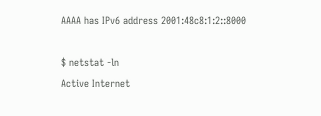AAAA has IPv6 address 2001:48c8:1:2::8000

$ netstat -ln
Active Internet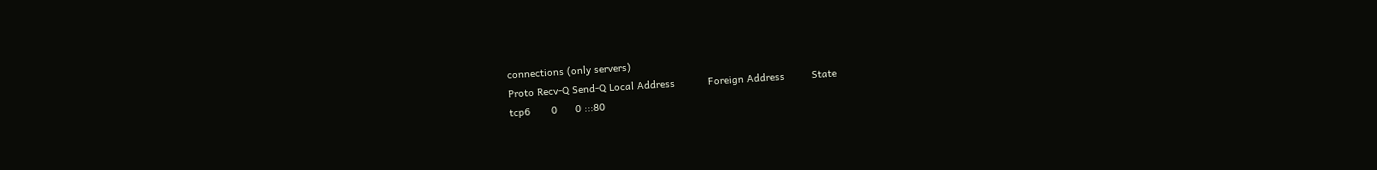connections (only servers)
Proto Recv-Q Send-Q Local Address           Foreign Address         State
tcp6       0      0 :::80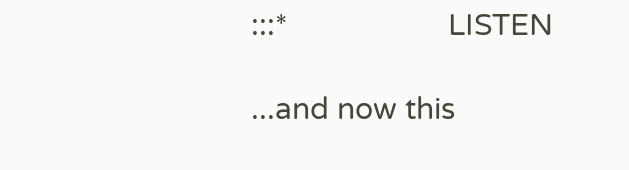:::*                    LISTEN

...and now this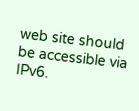web site should be accessible via IPv6.